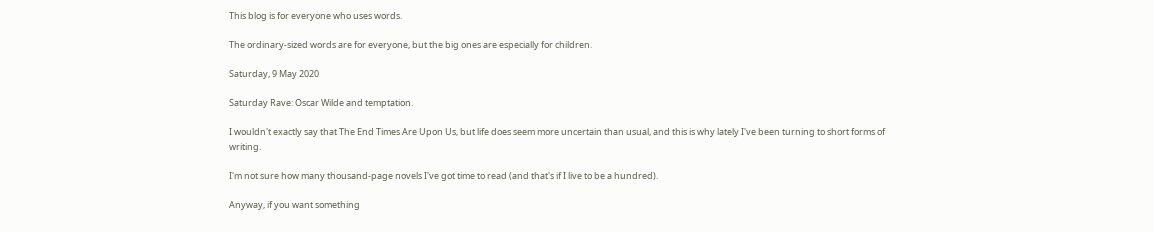This blog is for everyone who uses words.

The ordinary-sized words are for everyone, but the big ones are especially for children.

Saturday, 9 May 2020

Saturday Rave: Oscar Wilde and temptation.

I wouldn't exactly say that The End Times Are Upon Us, but life does seem more uncertain than usual, and this is why lately I've been turning to short forms of writing.

I'm not sure how many thousand-page novels I've got time to read (and that's if I live to be a hundred).

Anyway, if you want something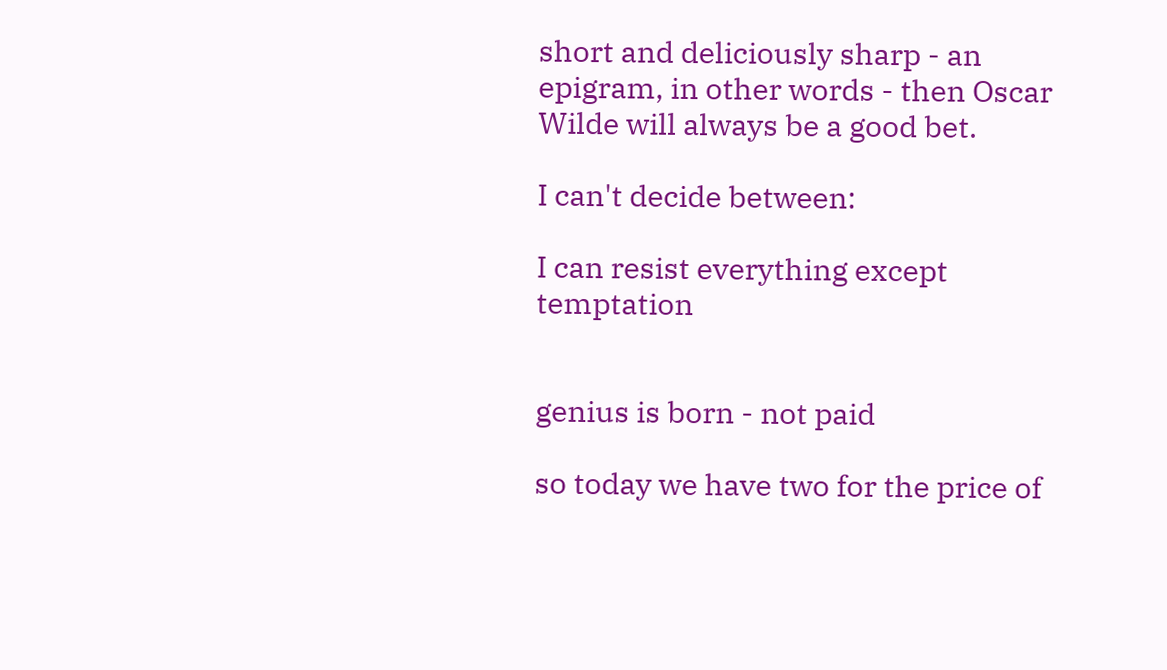short and deliciously sharp - an epigram, in other words - then Oscar Wilde will always be a good bet.

I can't decide between:

I can resist everything except temptation


genius is born - not paid

so today we have two for the price of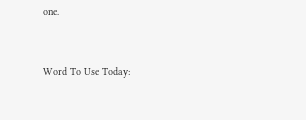one.


Word To Use Today: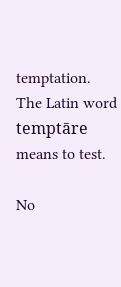temptation. The Latin word temptāre means to test.

No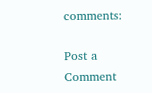comments:

Post a Comment